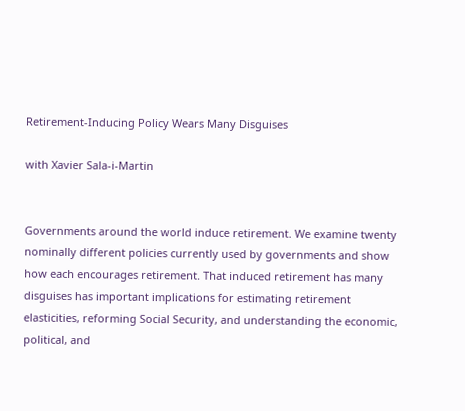Retirement-Inducing Policy Wears Many Disguises

with Xavier Sala-i-Martin


Governments around the world induce retirement. We examine twenty nominally different policies currently used by governments and show how each encourages retirement. That induced retirement has many disguises has important implications for estimating retirement elasticities, reforming Social Security, and understanding the economic, political, and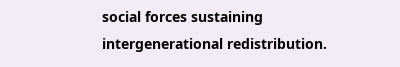social forces sustaining intergenerational redistribution.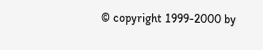© copyright 1999-2000 by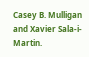Casey B. Mulligan and Xavier Sala-i-Martin.